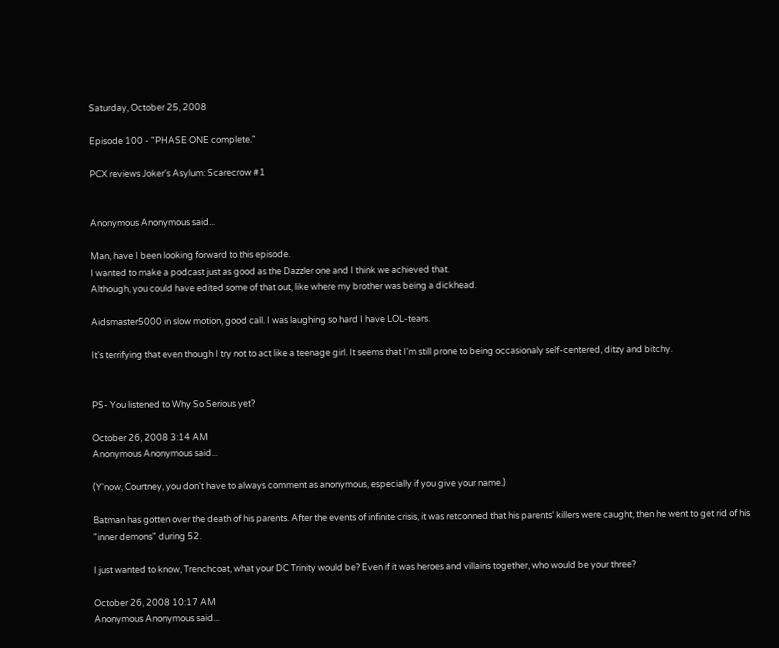Saturday, October 25, 2008

Episode 100 - "PHASE ONE complete."

PCX reviews Joker's Asylum: Scarecrow #1


Anonymous Anonymous said...

Man, have I been looking forward to this episode.
I wanted to make a podcast just as good as the Dazzler one and I think we achieved that.
Although, you could have edited some of that out, like where my brother was being a dickhead.

Aidsmaster5000 in slow motion, good call. I was laughing so hard I have LOL-tears.

It's terrifying that even though I try not to act like a teenage girl. It seems that I'm still prone to being occasionaly self-centered, ditzy and bitchy.


PS- You listened to Why So Serious yet?

October 26, 2008 3:14 AM
Anonymous Anonymous said...

(Y'now, Courtney, you don't have to always comment as anonymous, especially if you give your name.)

Batman has gotten over the death of his parents. After the events of infinite crisis, it was retconned that his parents' killers were caught, then he went to get rid of his "inner demons" during 52.

I just wanted to know, Trenchcoat, what your DC Trinity would be? Even if it was heroes and villains together, who would be your three?

October 26, 2008 10:17 AM
Anonymous Anonymous said...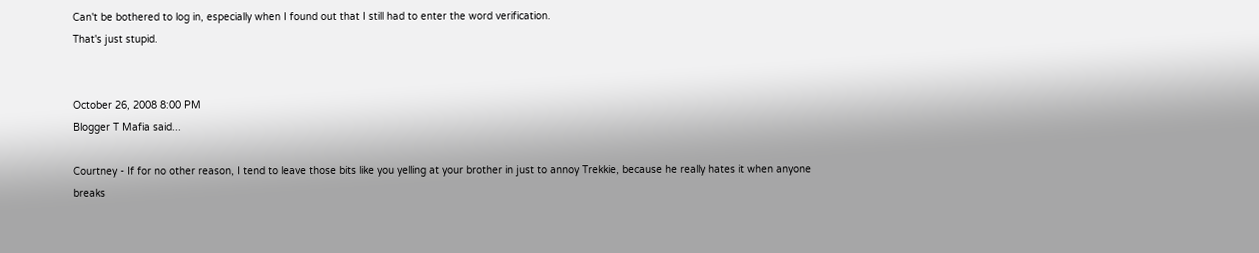Can't be bothered to log in, especially when I found out that I still had to enter the word verification.
That's just stupid.


October 26, 2008 8:00 PM
Blogger T Mafia said...

Courtney - If for no other reason, I tend to leave those bits like you yelling at your brother in just to annoy Trekkie, because he really hates it when anyone breaks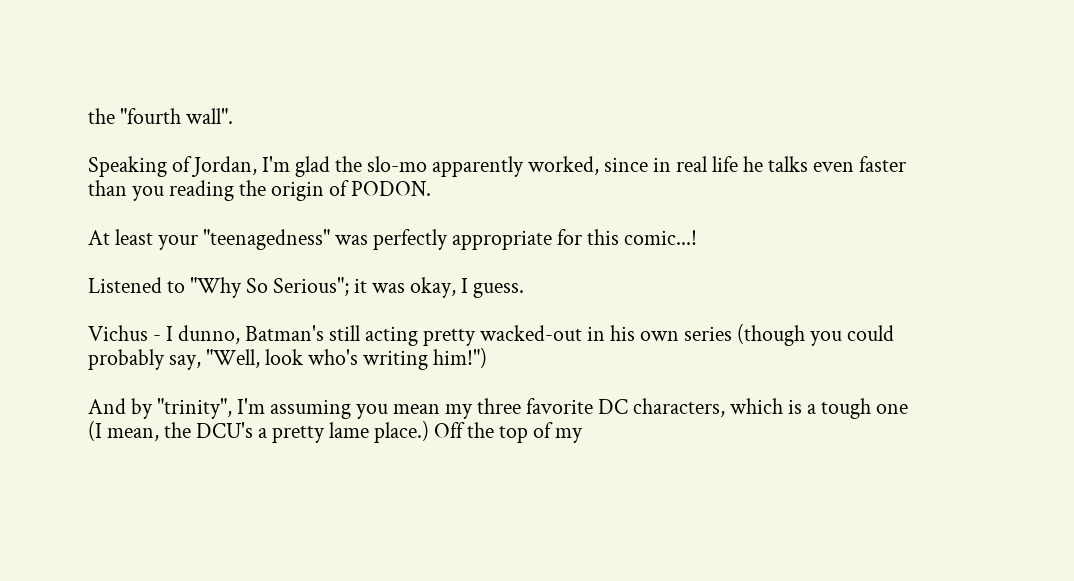the "fourth wall".

Speaking of Jordan, I'm glad the slo-mo apparently worked, since in real life he talks even faster than you reading the origin of PODON.

At least your "teenagedness" was perfectly appropriate for this comic...!

Listened to "Why So Serious"; it was okay, I guess.

Vichus - I dunno, Batman's still acting pretty wacked-out in his own series (though you could probably say, "Well, look who's writing him!")

And by "trinity", I'm assuming you mean my three favorite DC characters, which is a tough one (I mean, the DCU's a pretty lame place.) Off the top of my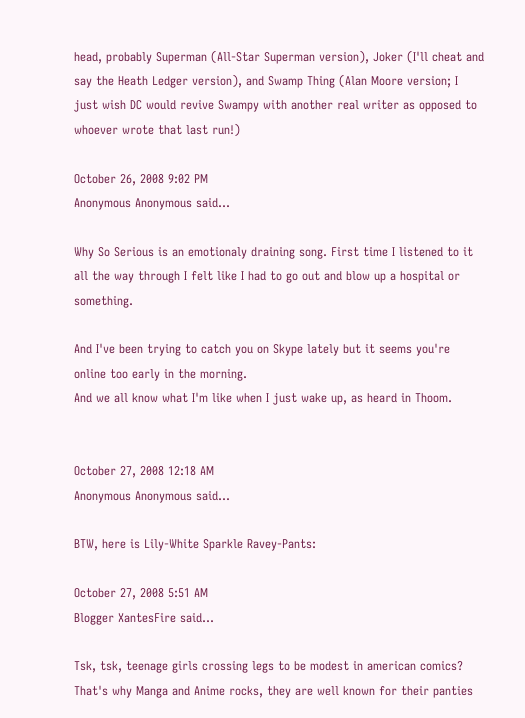head, probably Superman (All-Star Superman version), Joker (I'll cheat and say the Heath Ledger version), and Swamp Thing (Alan Moore version; I just wish DC would revive Swampy with another real writer as opposed to whoever wrote that last run!)

October 26, 2008 9:02 PM
Anonymous Anonymous said...

Why So Serious is an emotionaly draining song. First time I listened to it all the way through I felt like I had to go out and blow up a hospital or something.

And I've been trying to catch you on Skype lately but it seems you're online too early in the morning.
And we all know what I'm like when I just wake up, as heard in Thoom.


October 27, 2008 12:18 AM
Anonymous Anonymous said...

BTW, here is Lily-White Sparkle Ravey-Pants:

October 27, 2008 5:51 AM
Blogger XantesFire said...

Tsk, tsk, teenage girls crossing legs to be modest in american comics? That's why Manga and Anime rocks, they are well known for their panties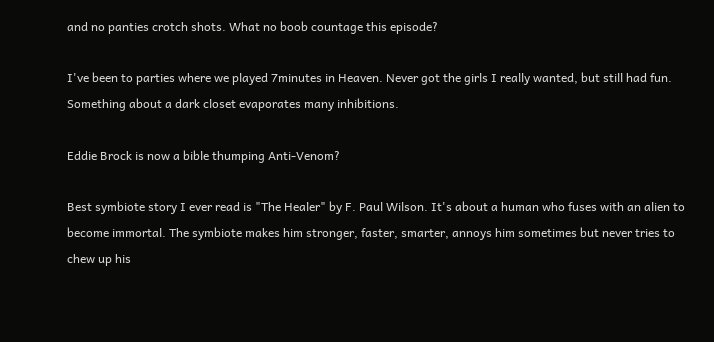and no panties crotch shots. What no boob countage this episode?

I've been to parties where we played 7minutes in Heaven. Never got the girls I really wanted, but still had fun. Something about a dark closet evaporates many inhibitions.

Eddie Brock is now a bible thumping Anti-Venom?

Best symbiote story I ever read is "The Healer" by F. Paul Wilson. It's about a human who fuses with an alien to become immortal. The symbiote makes him stronger, faster, smarter, annoys him sometimes but never tries to chew up his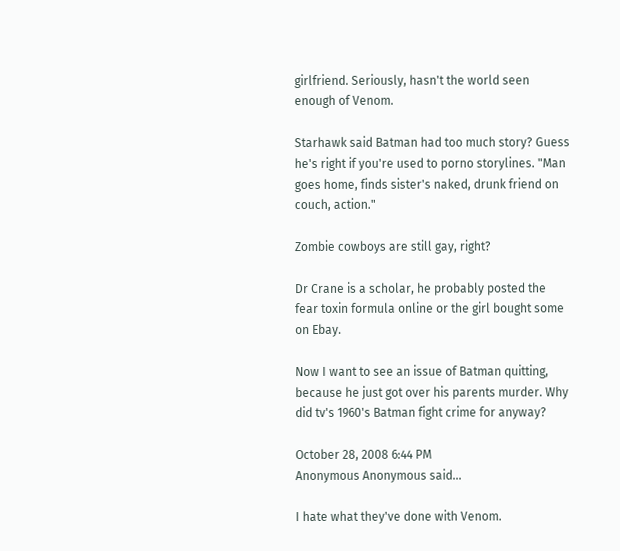girlfriend. Seriously, hasn't the world seen enough of Venom.

Starhawk said Batman had too much story? Guess he's right if you're used to porno storylines. "Man goes home, finds sister's naked, drunk friend on couch, action."

Zombie cowboys are still gay, right?

Dr Crane is a scholar, he probably posted the fear toxin formula online or the girl bought some on Ebay.

Now I want to see an issue of Batman quitting, because he just got over his parents murder. Why did tv's 1960's Batman fight crime for anyway?

October 28, 2008 6:44 PM
Anonymous Anonymous said...

I hate what they've done with Venom.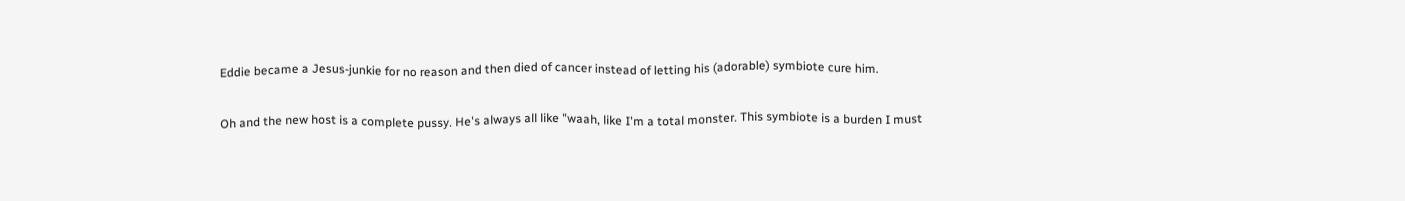Eddie became a Jesus-junkie for no reason and then died of cancer instead of letting his (adorable) symbiote cure him.

Oh and the new host is a complete pussy. He's always all like "waah, like I'm a total monster. This symbiote is a burden I must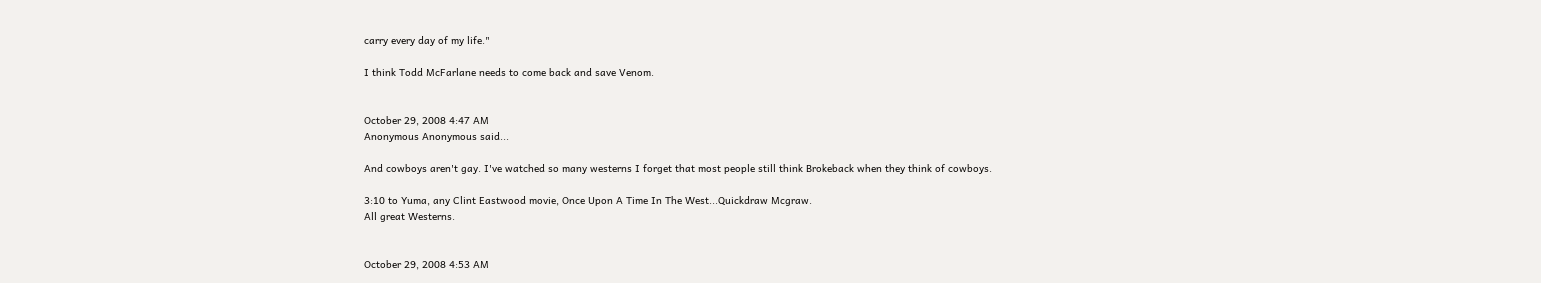carry every day of my life."

I think Todd McFarlane needs to come back and save Venom.


October 29, 2008 4:47 AM
Anonymous Anonymous said...

And cowboys aren't gay. I've watched so many westerns I forget that most people still think Brokeback when they think of cowboys.

3:10 to Yuma, any Clint Eastwood movie, Once Upon A Time In The West...Quickdraw Mcgraw.
All great Westerns.


October 29, 2008 4:53 AM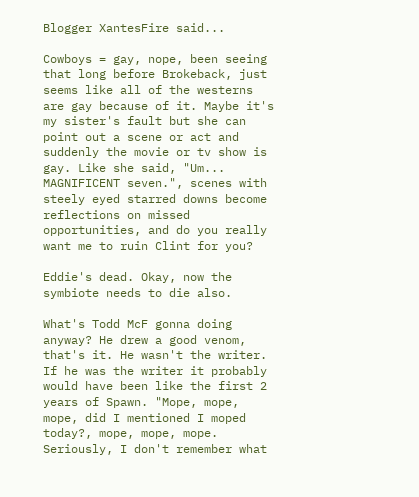Blogger XantesFire said...

Cowboys = gay, nope, been seeing that long before Brokeback, just seems like all of the westerns are gay because of it. Maybe it's my sister's fault but she can point out a scene or act and suddenly the movie or tv show is gay. Like she said, "Um... MAGNIFICENT seven.", scenes with steely eyed starred downs become reflections on missed opportunities, and do you really want me to ruin Clint for you?

Eddie's dead. Okay, now the symbiote needs to die also.

What's Todd McF gonna doing anyway? He drew a good venom, that's it. He wasn't the writer. If he was the writer it probably would have been like the first 2 years of Spawn. "Mope, mope, mope, did I mentioned I moped today?, mope, mope, mope. Seriously, I don't remember what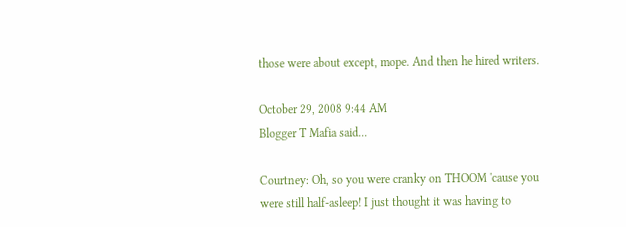those were about except, mope. And then he hired writers.

October 29, 2008 9:44 AM
Blogger T Mafia said...

Courtney: Oh, so you were cranky on THOOM 'cause you were still half-asleep! I just thought it was having to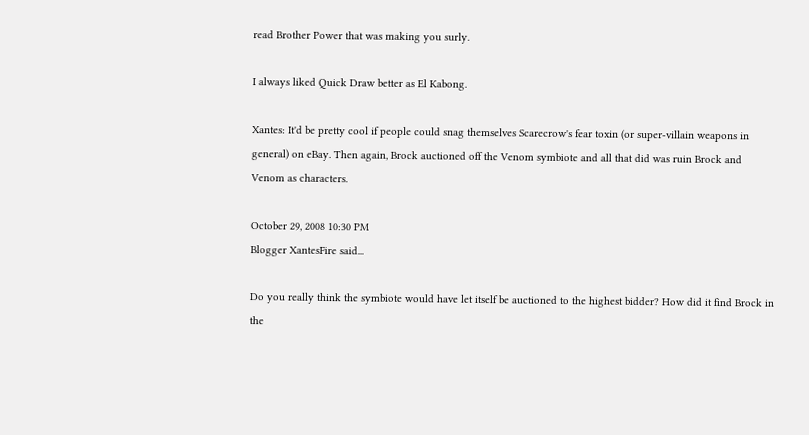read Brother Power that was making you surly.

I always liked Quick Draw better as El Kabong.

Xantes: It'd be pretty cool if people could snag themselves Scarecrow's fear toxin (or super-villain weapons in general) on eBay. Then again, Brock auctioned off the Venom symbiote and all that did was ruin Brock and Venom as characters.

October 29, 2008 10:30 PM
Blogger XantesFire said...

Do you really think the symbiote would have let itself be auctioned to the highest bidder? How did it find Brock in the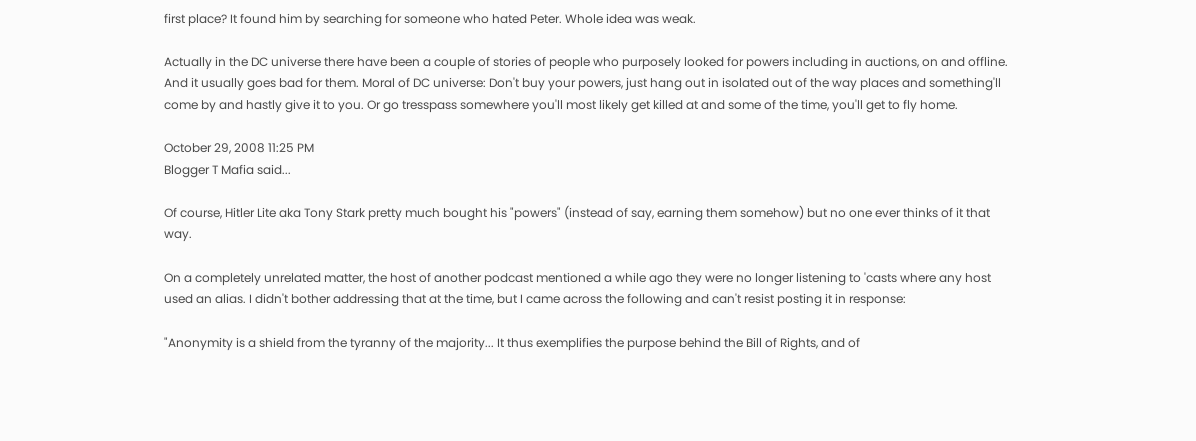first place? It found him by searching for someone who hated Peter. Whole idea was weak.

Actually in the DC universe there have been a couple of stories of people who purposely looked for powers including in auctions, on and offline. And it usually goes bad for them. Moral of DC universe: Don't buy your powers, just hang out in isolated out of the way places and something'll come by and hastly give it to you. Or go tresspass somewhere you'll most likely get killed at and some of the time, you'll get to fly home.

October 29, 2008 11:25 PM
Blogger T Mafia said...

Of course, Hitler Lite aka Tony Stark pretty much bought his "powers" (instead of say, earning them somehow) but no one ever thinks of it that way.

On a completely unrelated matter, the host of another podcast mentioned a while ago they were no longer listening to 'casts where any host used an alias. I didn't bother addressing that at the time, but I came across the following and can't resist posting it in response:

"Anonymity is a shield from the tyranny of the majority... It thus exemplifies the purpose behind the Bill of Rights, and of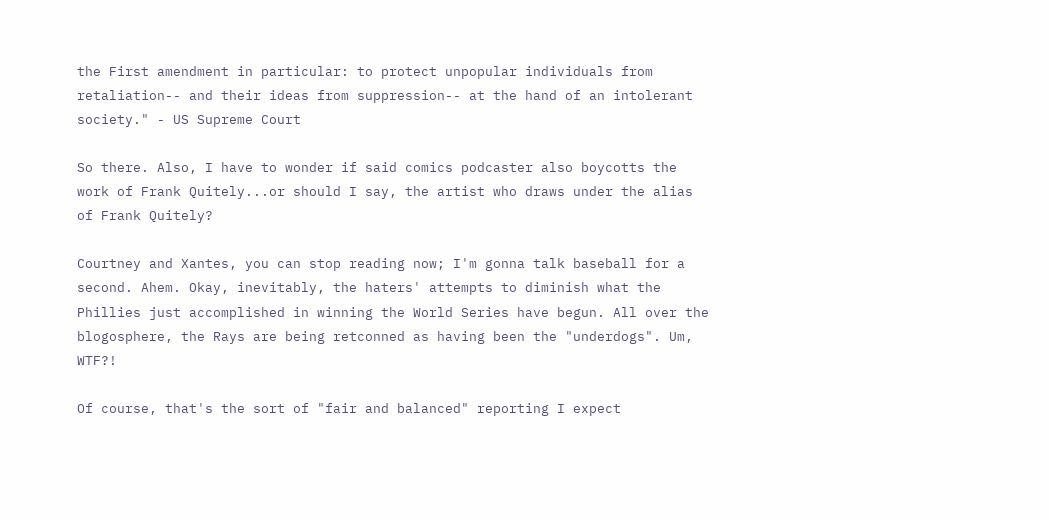the First amendment in particular: to protect unpopular individuals from retaliation-- and their ideas from suppression-- at the hand of an intolerant society." - US Supreme Court

So there. Also, I have to wonder if said comics podcaster also boycotts the work of Frank Quitely...or should I say, the artist who draws under the alias of Frank Quitely?

Courtney and Xantes, you can stop reading now; I'm gonna talk baseball for a second. Ahem. Okay, inevitably, the haters' attempts to diminish what the Phillies just accomplished in winning the World Series have begun. All over the blogosphere, the Rays are being retconned as having been the "underdogs". Um, WTF?!

Of course, that's the sort of "fair and balanced" reporting I expect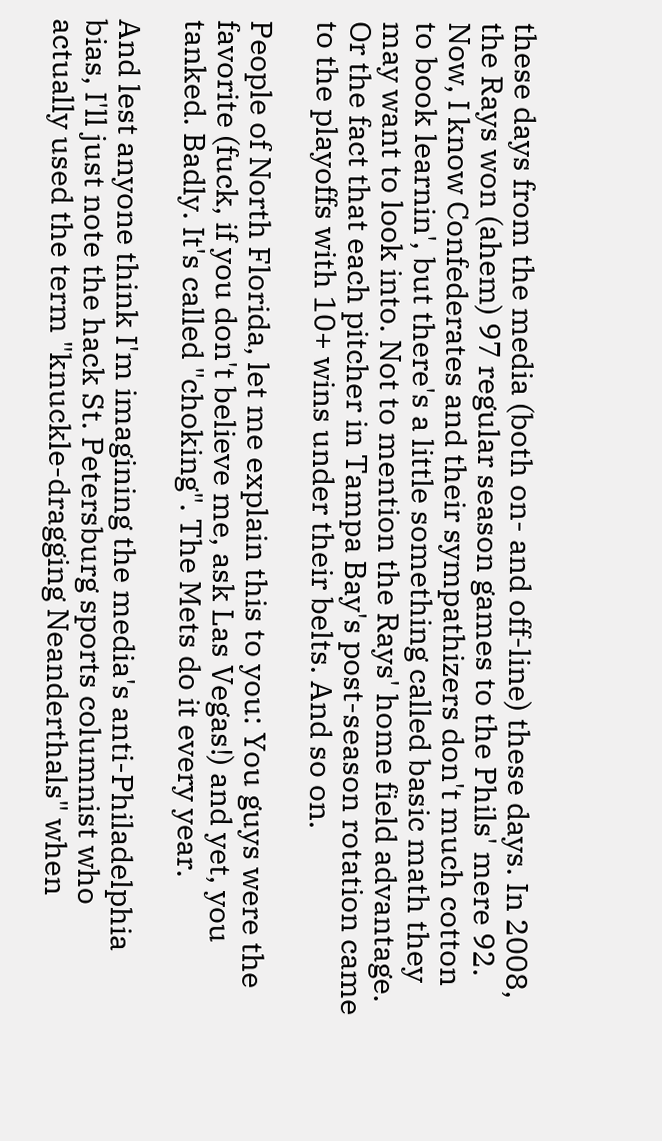these days from the media (both on- and off-line) these days. In 2008, the Rays won (ahem) 97 regular season games to the Phils' mere 92. Now, I know Confederates and their sympathizers don't much cotton to book learnin', but there's a little something called basic math they may want to look into. Not to mention the Rays' home field advantage. Or the fact that each pitcher in Tampa Bay's post-season rotation came to the playoffs with 10+ wins under their belts. And so on.

People of North Florida, let me explain this to you: You guys were the favorite (fuck, if you don't believe me, ask Las Vegas!) and yet, you tanked. Badly. It's called "choking". The Mets do it every year.

And lest anyone think I'm imagining the media's anti-Philadelphia bias, I'll just note the hack St. Petersburg sports columnist who actually used the term "knuckle-dragging Neanderthals" when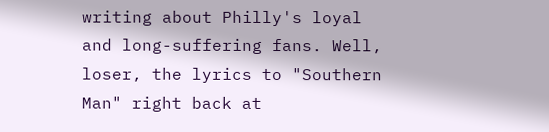writing about Philly's loyal and long-suffering fans. Well, loser, the lyrics to "Southern Man" right back at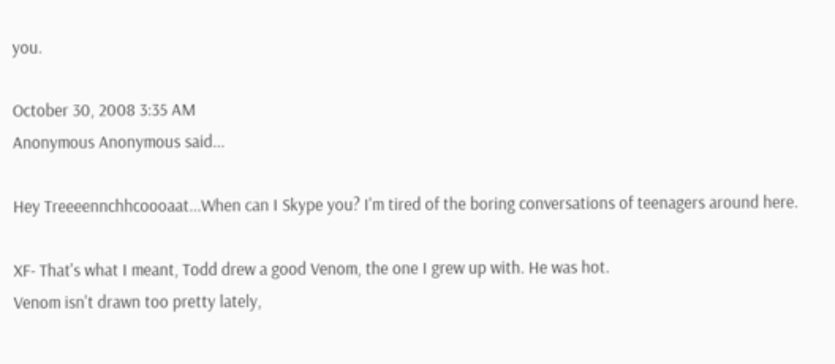you.

October 30, 2008 3:35 AM
Anonymous Anonymous said...

Hey Treeeennchhcoooaat...When can I Skype you? I'm tired of the boring conversations of teenagers around here.

XF- That's what I meant, Todd drew a good Venom, the one I grew up with. He was hot.
Venom isn't drawn too pretty lately,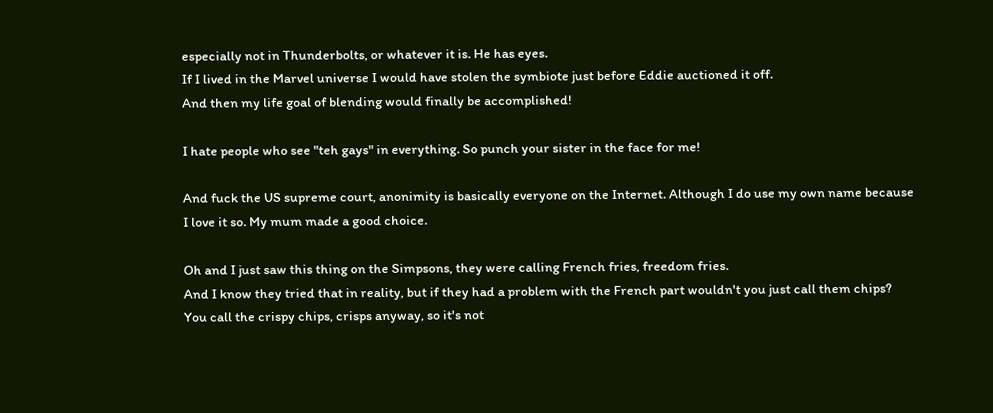especially not in Thunderbolts, or whatever it is. He has eyes.
If I lived in the Marvel universe I would have stolen the symbiote just before Eddie auctioned it off.
And then my life goal of blending would finally be accomplished!

I hate people who see "teh gays" in everything. So punch your sister in the face for me!

And fuck the US supreme court, anonimity is basically everyone on the Internet. Although I do use my own name because I love it so. My mum made a good choice.

Oh and I just saw this thing on the Simpsons, they were calling French fries, freedom fries.
And I know they tried that in reality, but if they had a problem with the French part wouldn't you just call them chips?
You call the crispy chips, crisps anyway, so it's not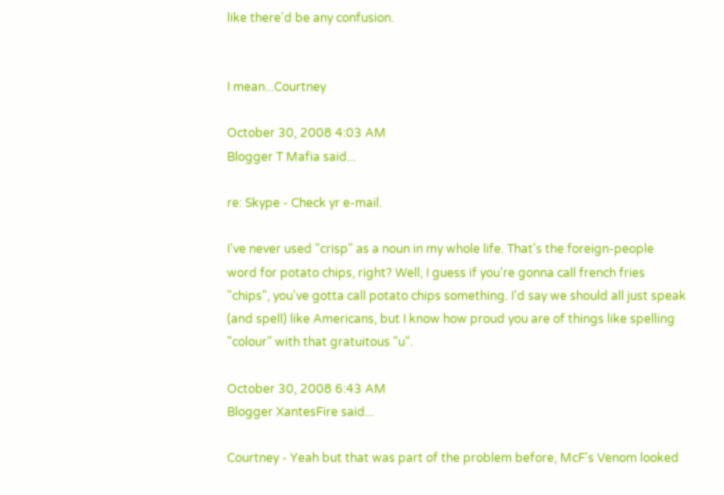like there'd be any confusion.


I mean...Courtney

October 30, 2008 4:03 AM
Blogger T Mafia said...

re: Skype - Check yr e-mail.

I've never used "crisp" as a noun in my whole life. That's the foreign-people word for potato chips, right? Well, I guess if you're gonna call french fries "chips", you've gotta call potato chips something. I'd say we should all just speak (and spell) like Americans, but I know how proud you are of things like spelling "colour" with that gratuitous "u".

October 30, 2008 6:43 AM
Blogger XantesFire said...

Courtney - Yeah but that was part of the problem before, McF's Venom looked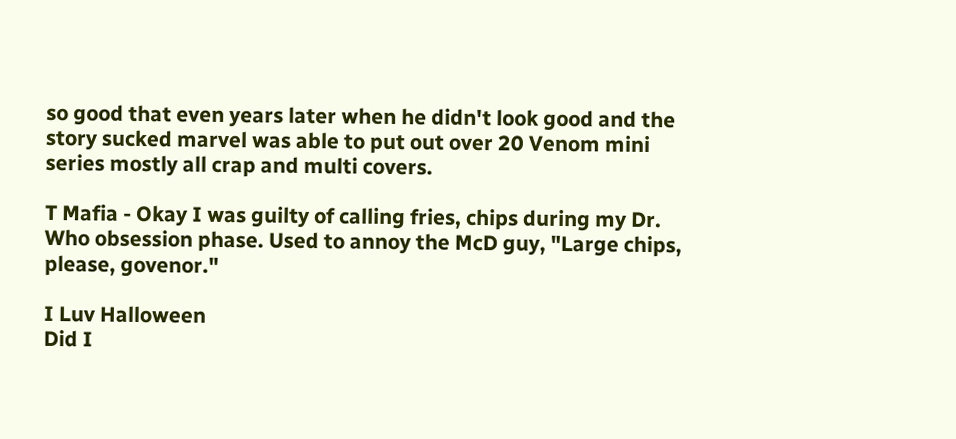so good that even years later when he didn't look good and the story sucked marvel was able to put out over 20 Venom mini series mostly all crap and multi covers.

T Mafia - Okay I was guilty of calling fries, chips during my Dr. Who obsession phase. Used to annoy the McD guy, "Large chips, please, govenor."

I Luv Halloween
Did I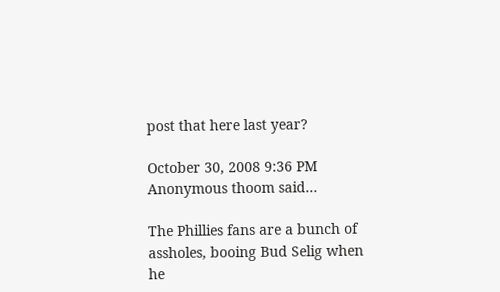post that here last year?

October 30, 2008 9:36 PM
Anonymous thoom said...

The Phillies fans are a bunch of assholes, booing Bud Selig when he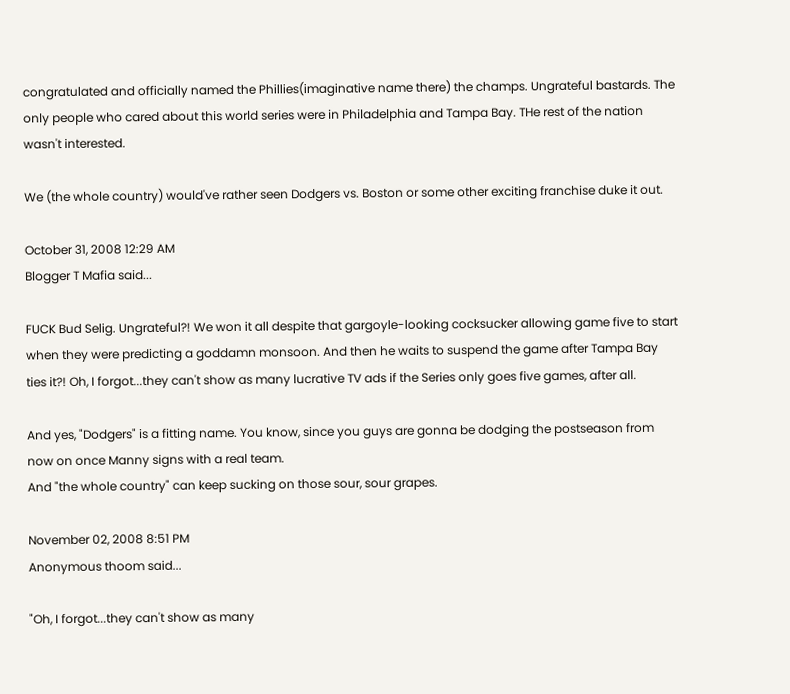congratulated and officially named the Phillies(imaginative name there) the champs. Ungrateful bastards. The only people who cared about this world series were in Philadelphia and Tampa Bay. THe rest of the nation wasn't interested.

We (the whole country) would've rather seen Dodgers vs. Boston or some other exciting franchise duke it out.

October 31, 2008 12:29 AM
Blogger T Mafia said...

FUCK Bud Selig. Ungrateful?! We won it all despite that gargoyle-looking cocksucker allowing game five to start when they were predicting a goddamn monsoon. And then he waits to suspend the game after Tampa Bay ties it?! Oh, I forgot...they can't show as many lucrative TV ads if the Series only goes five games, after all.

And yes, "Dodgers" is a fitting name. You know, since you guys are gonna be dodging the postseason from now on once Manny signs with a real team.
And "the whole country" can keep sucking on those sour, sour grapes.

November 02, 2008 8:51 PM
Anonymous thoom said...

"Oh, I forgot...they can't show as many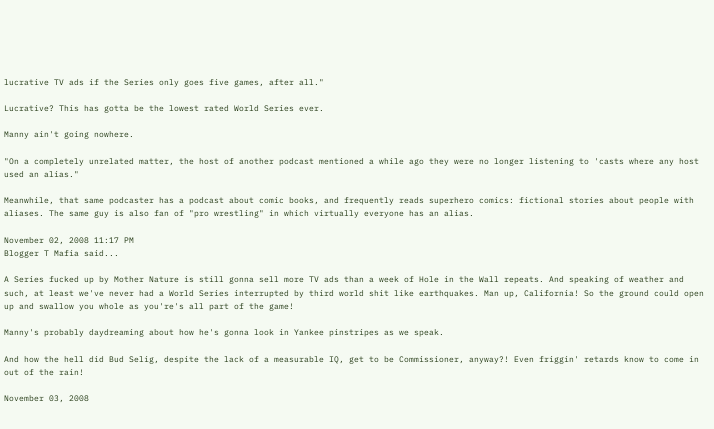lucrative TV ads if the Series only goes five games, after all."

Lucrative? This has gotta be the lowest rated World Series ever.

Manny ain't going nowhere.

"On a completely unrelated matter, the host of another podcast mentioned a while ago they were no longer listening to 'casts where any host used an alias."

Meanwhile, that same podcaster has a podcast about comic books, and frequently reads superhero comics: fictional stories about people with aliases. The same guy is also fan of "pro wrestling" in which virtually everyone has an alias.

November 02, 2008 11:17 PM
Blogger T Mafia said...

A Series fucked up by Mother Nature is still gonna sell more TV ads than a week of Hole in the Wall repeats. And speaking of weather and such, at least we've never had a World Series interrupted by third world shit like earthquakes. Man up, California! So the ground could open up and swallow you whole as you're's all part of the game!

Manny's probably daydreaming about how he's gonna look in Yankee pinstripes as we speak.

And how the hell did Bud Selig, despite the lack of a measurable IQ, get to be Commissioner, anyway?! Even friggin' retards know to come in out of the rain!

November 03, 2008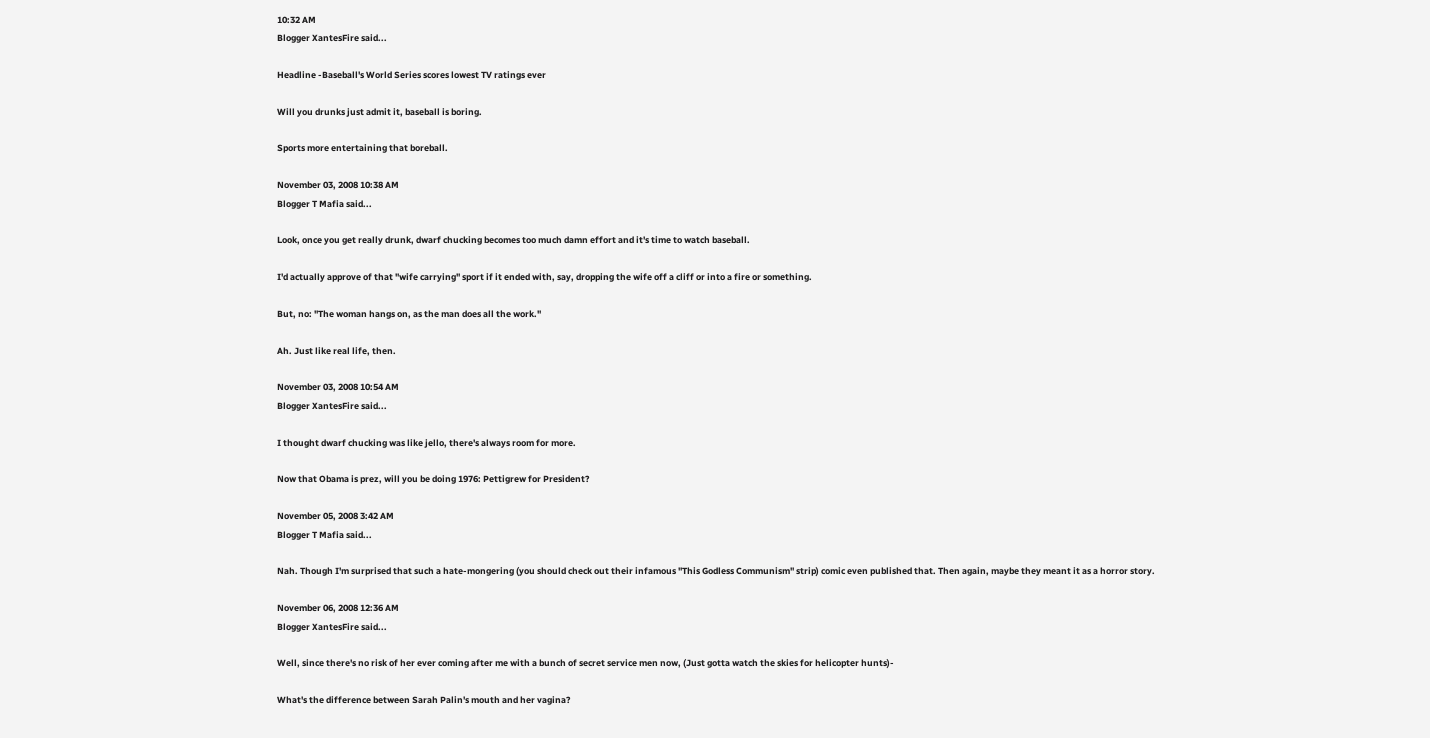10:32 AM
Blogger XantesFire said...

Headline -Baseball's World Series scores lowest TV ratings ever

Will you drunks just admit it, baseball is boring.

Sports more entertaining that boreball.

November 03, 2008 10:38 AM
Blogger T Mafia said...

Look, once you get really drunk, dwarf chucking becomes too much damn effort and it's time to watch baseball.

I'd actually approve of that "wife carrying" sport if it ended with, say, dropping the wife off a cliff or into a fire or something.

But, no: "The woman hangs on, as the man does all the work."

Ah. Just like real life, then.

November 03, 2008 10:54 AM
Blogger XantesFire said...

I thought dwarf chucking was like jello, there's always room for more.

Now that Obama is prez, will you be doing 1976: Pettigrew for President?

November 05, 2008 3:42 AM
Blogger T Mafia said...

Nah. Though I'm surprised that such a hate-mongering (you should check out their infamous "This Godless Communism" strip) comic even published that. Then again, maybe they meant it as a horror story.

November 06, 2008 12:36 AM
Blogger XantesFire said...

Well, since there's no risk of her ever coming after me with a bunch of secret service men now, (Just gotta watch the skies for helicopter hunts)-

What's the difference between Sarah Palin's mouth and her vagina?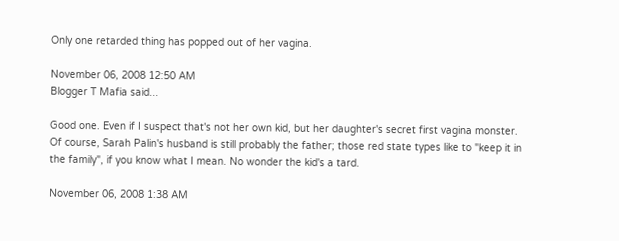Only one retarded thing has popped out of her vagina.

November 06, 2008 12:50 AM
Blogger T Mafia said...

Good one. Even if I suspect that's not her own kid, but her daughter's secret first vagina monster. Of course, Sarah Palin's husband is still probably the father; those red state types like to "keep it in the family", if you know what I mean. No wonder the kid's a tard.

November 06, 2008 1:38 AM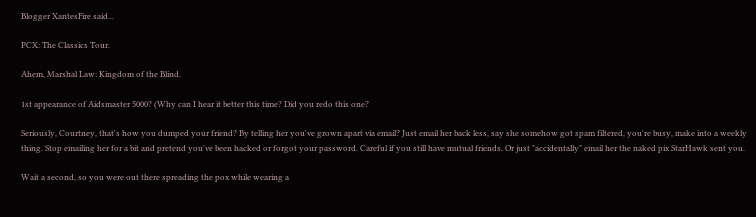Blogger XantesFire said...

PCX: The Classics Tour.

Ahem, Marshal Law: Kingdom of the Blind.

1st appearance of Aidsmaster 5000? (Why can I hear it better this time? Did you redo this one?

Seriously, Courtney, that's how you dumped your friend? By telling her you've grown apart via email? Just email her back less, say she somehow got spam filtered, you're busy, make into a weekly thing. Stop emailing her for a bit and pretend you've been hacked or forgot your password. Careful if you still have mutual friends. Or just "accidentally" email her the naked pix StarHawk sent you.

Wait a second, so you were out there spreading the pox while wearing a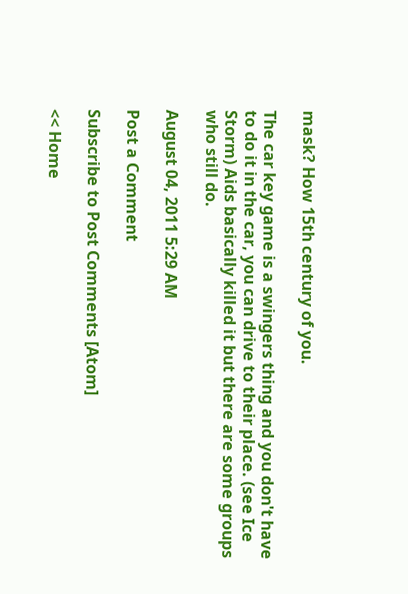mask? How 15th century of you.

The car key game is a swingers thing and you don't have to do it in the car, you can drive to their place. (see Ice Storm) Aids basically killed it but there are some groups who still do.

August 04, 2011 5:29 AM

Post a Comment

Subscribe to Post Comments [Atom]

<< Home